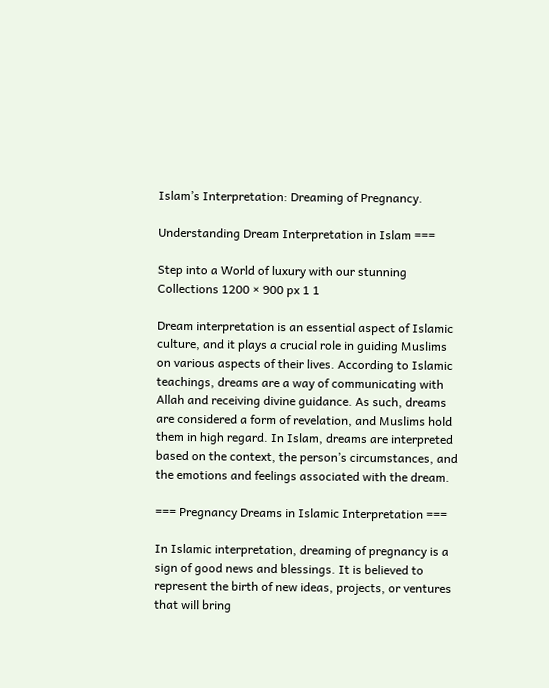Islam’s Interpretation: Dreaming of Pregnancy.

Understanding Dream Interpretation in Islam ===

Step into a World of luxury with our stunning Collections 1200 × 900 px 1 1

Dream interpretation is an essential aspect of Islamic culture, and it plays a crucial role in guiding Muslims on various aspects of their lives. According to Islamic teachings, dreams are a way of communicating with Allah and receiving divine guidance. As such, dreams are considered a form of revelation, and Muslims hold them in high regard. In Islam, dreams are interpreted based on the context, the person’s circumstances, and the emotions and feelings associated with the dream.

=== Pregnancy Dreams in Islamic Interpretation ===

In Islamic interpretation, dreaming of pregnancy is a sign of good news and blessings. It is believed to represent the birth of new ideas, projects, or ventures that will bring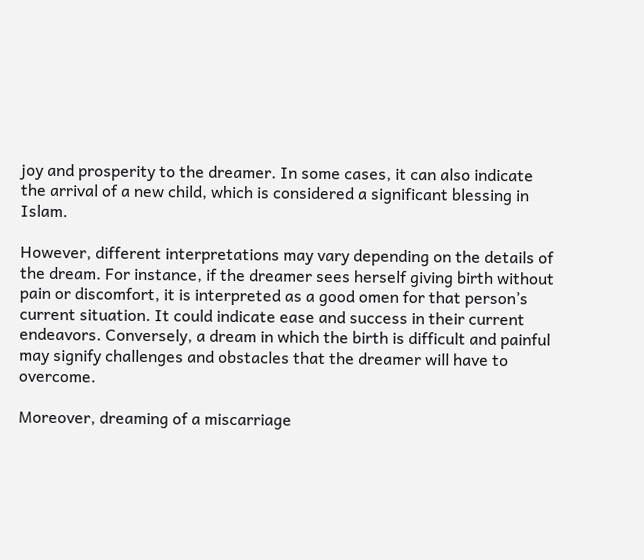joy and prosperity to the dreamer. In some cases, it can also indicate the arrival of a new child, which is considered a significant blessing in Islam.

However, different interpretations may vary depending on the details of the dream. For instance, if the dreamer sees herself giving birth without pain or discomfort, it is interpreted as a good omen for that person’s current situation. It could indicate ease and success in their current endeavors. Conversely, a dream in which the birth is difficult and painful may signify challenges and obstacles that the dreamer will have to overcome.

Moreover, dreaming of a miscarriage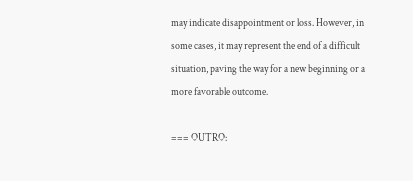may indicate disappointment or loss. However, in some cases, it may represent the end of a difficult situation, paving the way for a new beginning or a more favorable outcome.

=== OUTRO: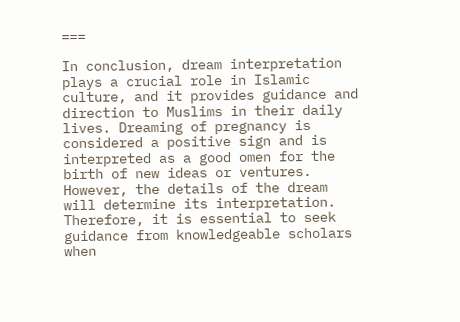===

In conclusion, dream interpretation plays a crucial role in Islamic culture, and it provides guidance and direction to Muslims in their daily lives. Dreaming of pregnancy is considered a positive sign and is interpreted as a good omen for the birth of new ideas or ventures. However, the details of the dream will determine its interpretation. Therefore, it is essential to seek guidance from knowledgeable scholars when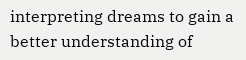interpreting dreams to gain a better understanding of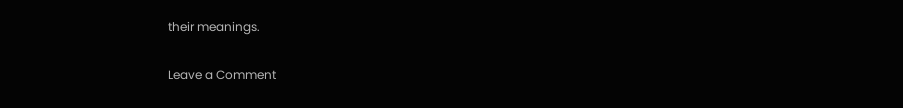their meanings.

Leave a Comment